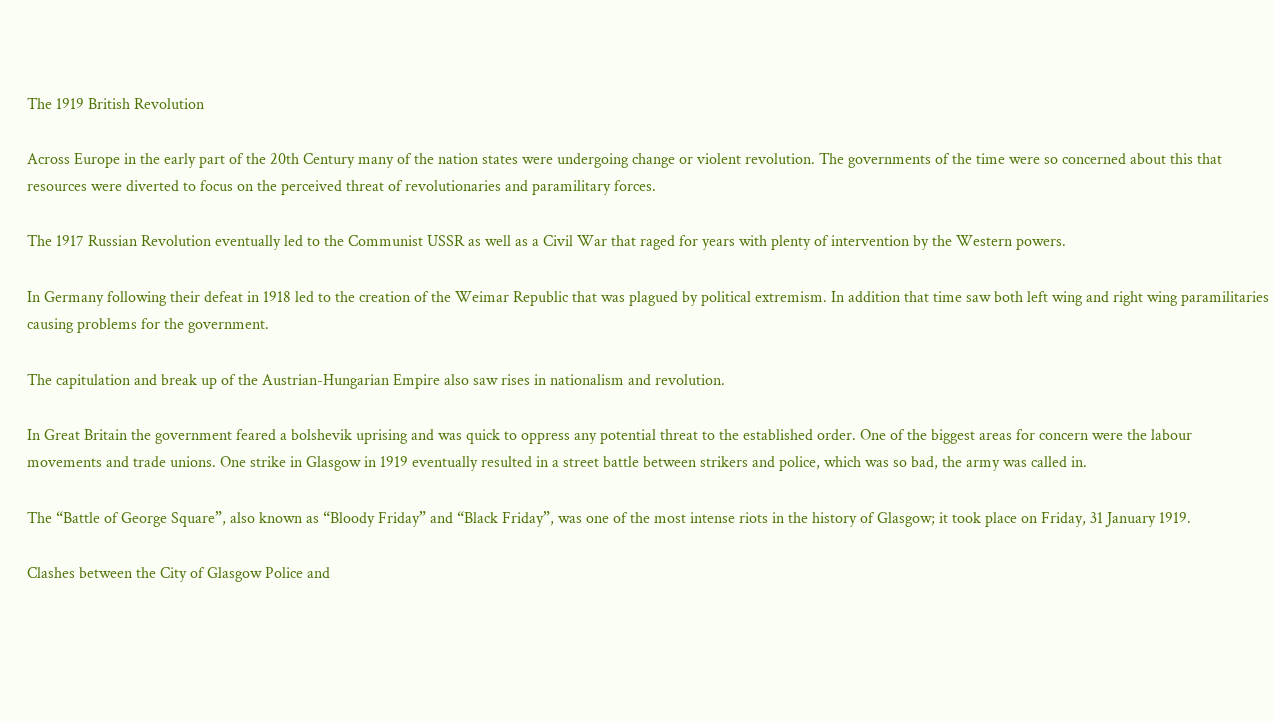The 1919 British Revolution

Across Europe in the early part of the 20th Century many of the nation states were undergoing change or violent revolution. The governments of the time were so concerned about this that resources were diverted to focus on the perceived threat of revolutionaries and paramilitary forces.

The 1917 Russian Revolution eventually led to the Communist USSR as well as a Civil War that raged for years with plenty of intervention by the Western powers.

In Germany following their defeat in 1918 led to the creation of the Weimar Republic that was plagued by political extremism. In addition that time saw both left wing and right wing paramilitaries causing problems for the government.

The capitulation and break up of the Austrian-Hungarian Empire also saw rises in nationalism and revolution.

In Great Britain the government feared a bolshevik uprising and was quick to oppress any potential threat to the established order. One of the biggest areas for concern were the labour movements and trade unions. One strike in Glasgow in 1919 eventually resulted in a street battle between strikers and police, which was so bad, the army was called in.

The “Battle of George Square”, also known as “Bloody Friday” and “Black Friday”, was one of the most intense riots in the history of Glasgow; it took place on Friday, 31 January 1919.

Clashes between the City of Glasgow Police and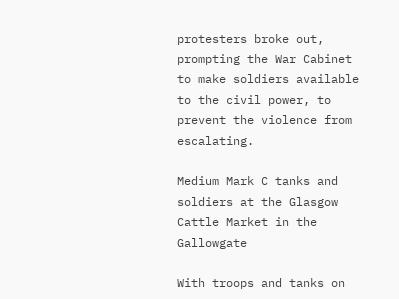protesters broke out, prompting the War Cabinet to make soldiers available to the civil power, to prevent the violence from escalating.

Medium Mark C tanks and soldiers at the Glasgow Cattle Market in the Gallowgate

With troops and tanks on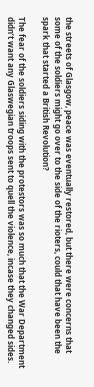the streets of Glasgow, peace was eventually restored, but there were concerns that some of the soldiers might go over to the side of the rioters, could that have been the spark that started a British Revolution?

The fear of the soldiers siding with the protestors was so much that the War Department didn’t want any Glaswegian troops sent to quell the violence, incase they changed sides.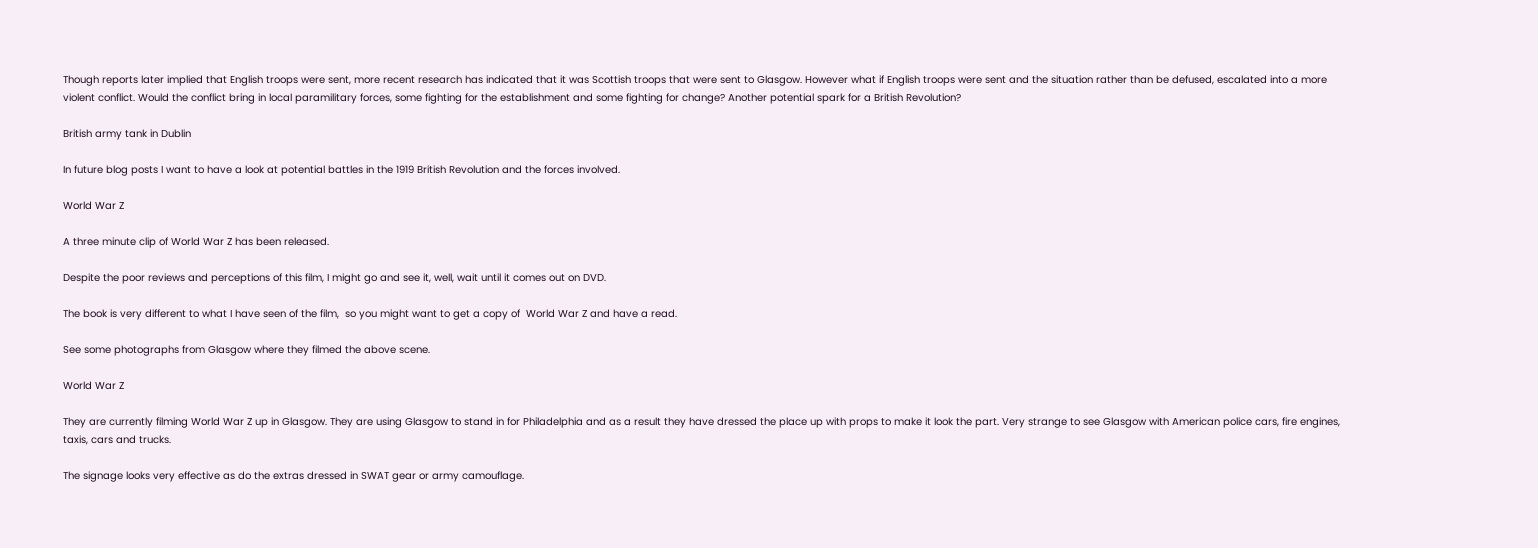Though reports later implied that English troops were sent, more recent research has indicated that it was Scottish troops that were sent to Glasgow. However what if English troops were sent and the situation rather than be defused, escalated into a more violent conflict. Would the conflict bring in local paramilitary forces, some fighting for the establishment and some fighting for change? Another potential spark for a British Revolution?

British army tank in Dublin

In future blog posts I want to have a look at potential battles in the 1919 British Revolution and the forces involved.

World War Z

A three minute clip of World War Z has been released.

Despite the poor reviews and perceptions of this film, I might go and see it, well, wait until it comes out on DVD.

The book is very different to what I have seen of the film,  so you might want to get a copy of  World War Z and have a read.

See some photographs from Glasgow where they filmed the above scene.

World War Z

They are currently filming World War Z up in Glasgow. They are using Glasgow to stand in for Philadelphia and as a result they have dressed the place up with props to make it look the part. Very strange to see Glasgow with American police cars, fire engines, taxis, cars and trucks.

The signage looks very effective as do the extras dressed in SWAT gear or army camouflage.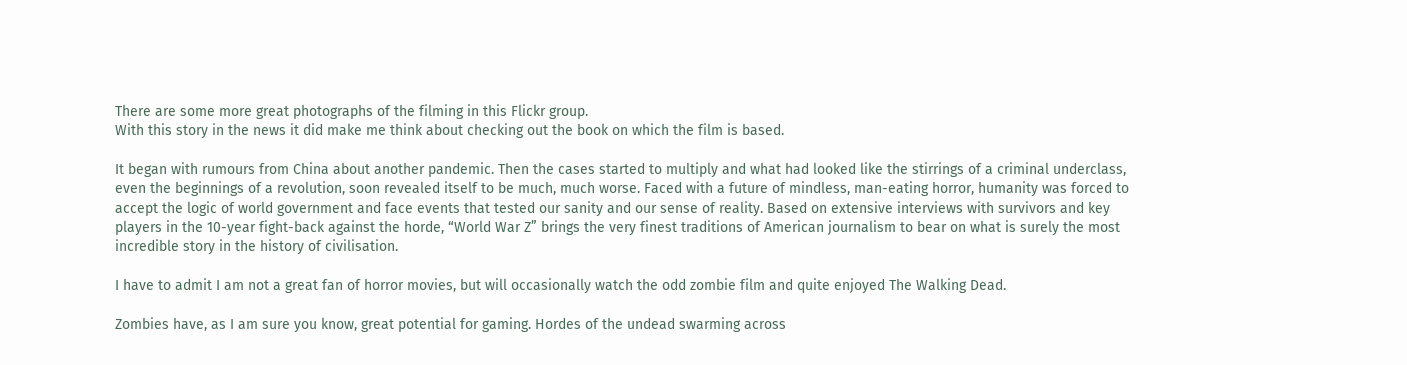There are some more great photographs of the filming in this Flickr group.
With this story in the news it did make me think about checking out the book on which the film is based.

It began with rumours from China about another pandemic. Then the cases started to multiply and what had looked like the stirrings of a criminal underclass, even the beginnings of a revolution, soon revealed itself to be much, much worse. Faced with a future of mindless, man-eating horror, humanity was forced to accept the logic of world government and face events that tested our sanity and our sense of reality. Based on extensive interviews with survivors and key players in the 10-year fight-back against the horde, “World War Z” brings the very finest traditions of American journalism to bear on what is surely the most incredible story in the history of civilisation.

I have to admit I am not a great fan of horror movies, but will occasionally watch the odd zombie film and quite enjoyed The Walking Dead.

Zombies have, as I am sure you know, great potential for gaming. Hordes of the undead swarming across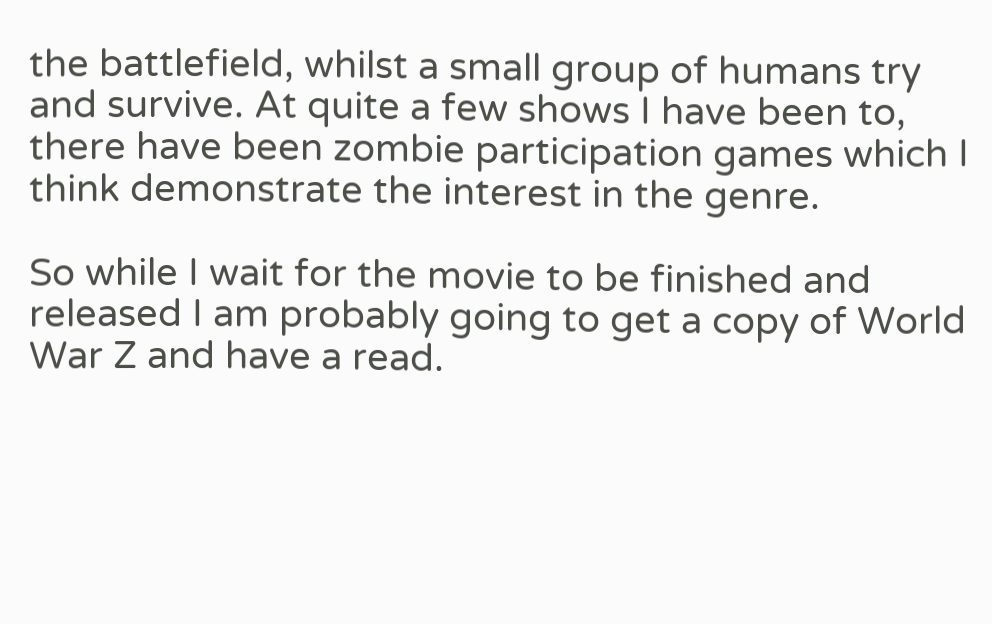the battlefield, whilst a small group of humans try and survive. At quite a few shows I have been to, there have been zombie participation games which I think demonstrate the interest in the genre.

So while I wait for the movie to be finished and released I am probably going to get a copy of World War Z and have a read.